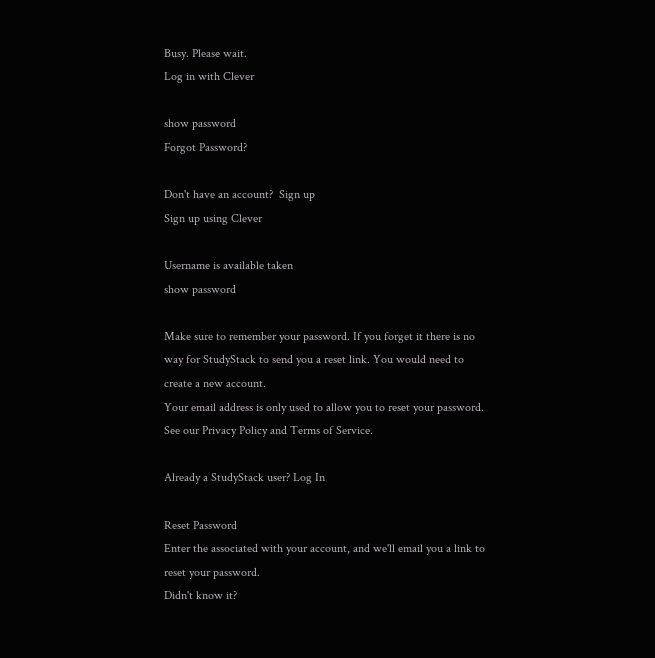Busy. Please wait.
Log in with Clever

show password
Forgot Password?

Don't have an account?  Sign up
Sign up using Clever

Username is available taken
show password

Make sure to remember your password. If you forget it there is no way for StudyStack to send you a reset link. You would need to create a new account.
Your email address is only used to allow you to reset your password. See our Privacy Policy and Terms of Service.

Already a StudyStack user? Log In

Reset Password
Enter the associated with your account, and we'll email you a link to reset your password.
Didn't know it?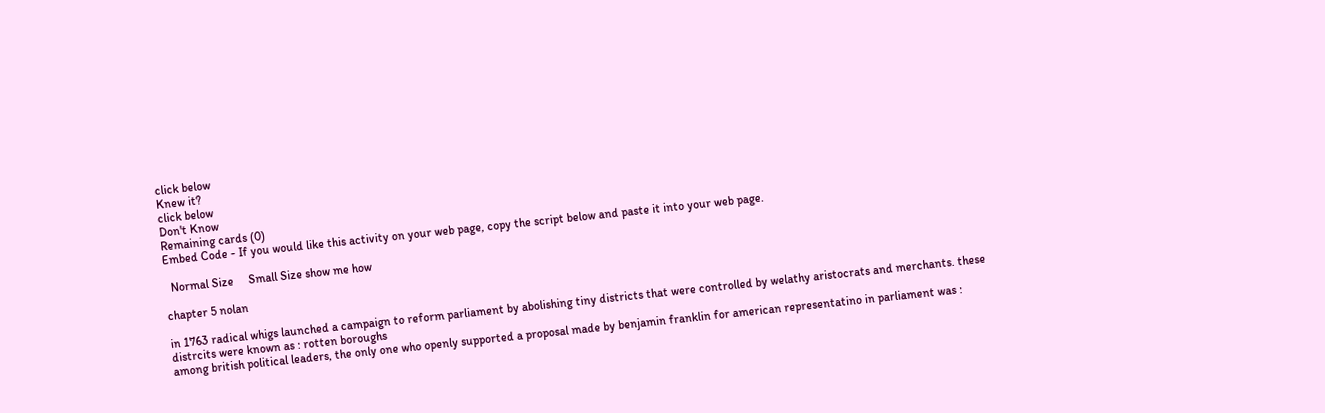click below
Knew it?
click below
Don't Know
Remaining cards (0)
Embed Code - If you would like this activity on your web page, copy the script below and paste it into your web page.

  Normal Size     Small Size show me how

chapter 5 nolan

in 1763 radical whigs launched a campaign to reform parliament by abolishing tiny districts that were controlled by welathy aristocrats and merchants. these distrcits were known as : rotten boroughs
among british political leaders, the only one who openly supported a proposal made by benjamin franklin for american representatino in parliament was :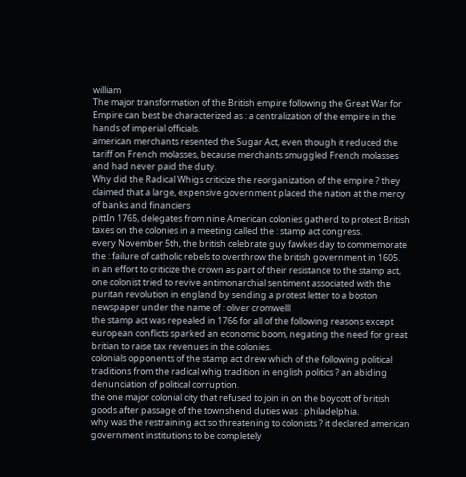william
The major transformation of the British empire following the Great War for Empire can best be characterized as : a centralization of the empire in the hands of imperial officials.
american merchants resented the Sugar Act, even though it reduced the tariff on French molasses, because merchants smuggled French molasses and had never paid the duty.
Why did the Radical Whigs criticize the reorganization of the empire ? they claimed that a large, expensive government placed the nation at the mercy of banks and financiers
pittIn 1765, delegates from nine American colonies gatherd to protest British taxes on the colonies in a meeting called the : stamp act congress.
every November 5th, the british celebrate guy fawkes day to commemorate the : failure of catholic rebels to overthrow the british government in 1605.
in an effort to criticize the crown as part of their resistance to the stamp act, one colonist tried to revive antimonarchial sentiment associated with the puritan revolution in england by sending a protest letter to a boston newspaper under the name of : oliver cromwelll
the stamp act was repealed in 1766 for all of the following reasons except european conflicts sparked an economic boom, negating the need for great britian to raise tax revenues in the colonies.
colonials opponents of the stamp act drew which of the following political traditions from the radical whig tradition in english politics ? an abiding denunciation of political corruption.
the one major colonial city that refused to join in on the boycott of british goods after passage of the townshend duties was : philadelphia.
why was the restraining act so threatening to colonists ? it declared american government institutions to be completely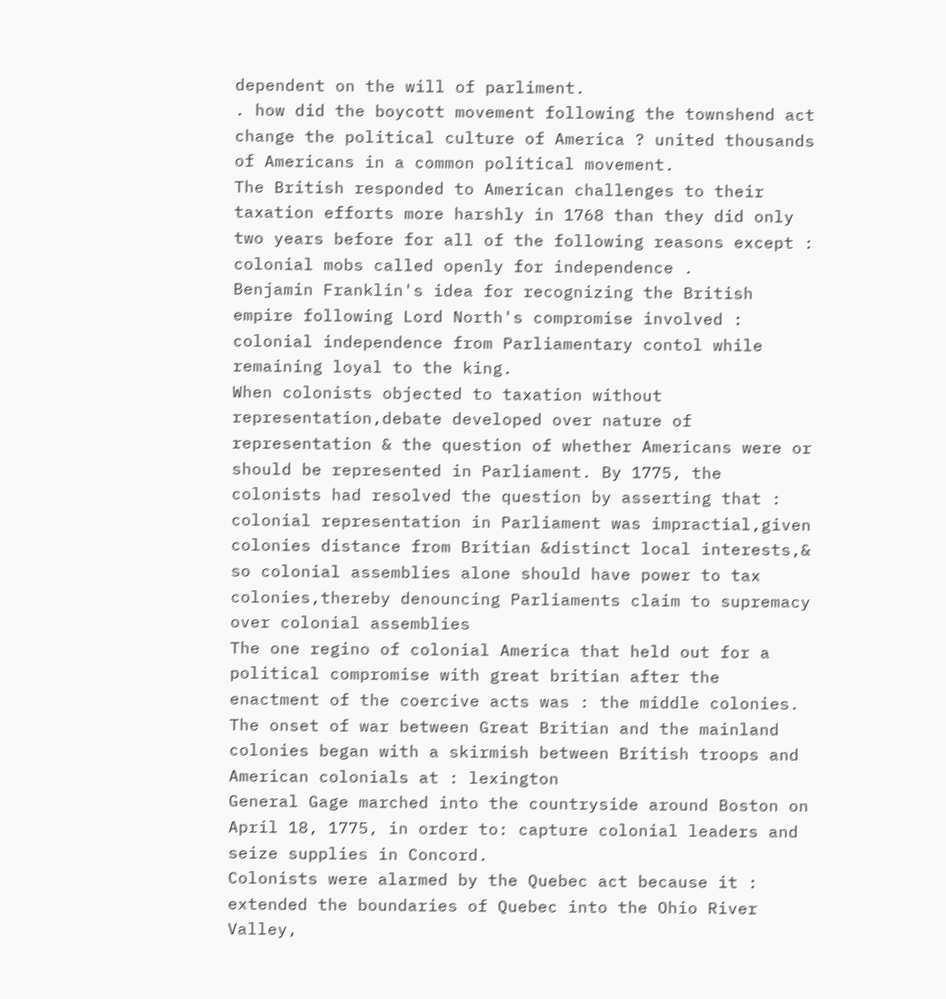dependent on the will of parliment.
. how did the boycott movement following the townshend act change the political culture of America ? united thousands of Americans in a common political movement.
The British responded to American challenges to their taxation efforts more harshly in 1768 than they did only two years before for all of the following reasons except : colonial mobs called openly for independence .
Benjamin Franklin's idea for recognizing the British empire following Lord North's compromise involved : colonial independence from Parliamentary contol while remaining loyal to the king.
When colonists objected to taxation without representation,debate developed over nature of representation & the question of whether Americans were or should be represented in Parliament. By 1775, the colonists had resolved the question by asserting that : colonial representation in Parliament was impractial,given colonies distance from Britian &distinct local interests,& so colonial assemblies alone should have power to tax colonies,thereby denouncing Parliaments claim to supremacy over colonial assemblies
The one regino of colonial America that held out for a political compromise with great britian after the enactment of the coercive acts was : the middle colonies.
The onset of war between Great Britian and the mainland colonies began with a skirmish between British troops and American colonials at : lexington
General Gage marched into the countryside around Boston on April 18, 1775, in order to: capture colonial leaders and seize supplies in Concord.
Colonists were alarmed by the Quebec act because it : extended the boundaries of Quebec into the Ohio River Valley,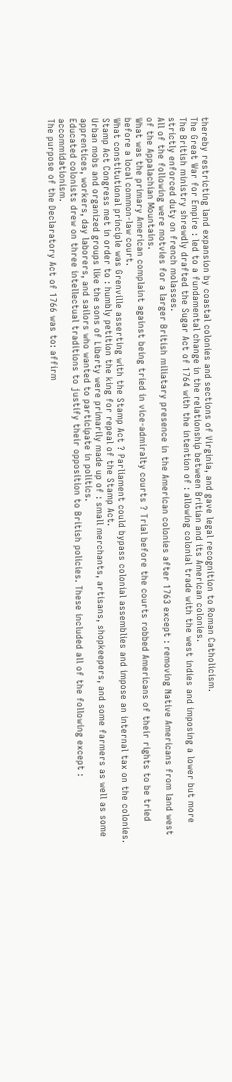thereby restricting land expansion by coastal colonies and sections of Virginia, and gave legal recognition to Roman Catholicism.
The Great War for Empire : led to a fundamental change in the relationship between Britian and its American colonies.
The British ministry shrewdly drafted the Sugar Act of 1764 with the intention of : allowing colonial trade with the west indies and imposing a lower but more strictly enforced duty on french molasses.
All of the following were motvies for a larger British miliatary presence in the American colonies after 1763 except : removing Native Americans from land west of the Appalachian Mountains.
What was the primary American complaint against being tried in vice-admiralty courts ? Trial before the courts robbed Americans of their rights to be tried before a local common-law court.
What constitutional principle was Grenville asserting with the Stamp Act ? Parliament could bypass colonial assemblies and impose an internal tax on the colonies.
Stamp Act Congress met in order to : humbly petition the king for repeal of the Stamp Act.
Urban mobs and organized groups like the sons of Liberty were primarily made up of : small merchants, artisans, shopkeepers, and some farmers as well as some apprentices, workers, day laborers, and sailors who wanted to participate in politics.
Educated colonists drew on three intellectual traditions to justify their opposition to British policies. These included all of the following except : accommidationism.
The purpose of the Declaratory Act of 1766 was to: affirm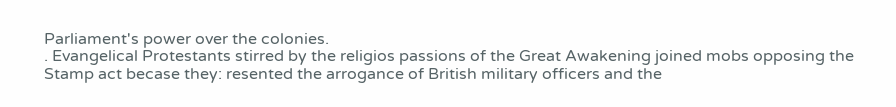Parliament's power over the colonies.
. Evangelical Protestants stirred by the religios passions of the Great Awakening joined mobs opposing the Stamp act becase they: resented the arrogance of British military officers and the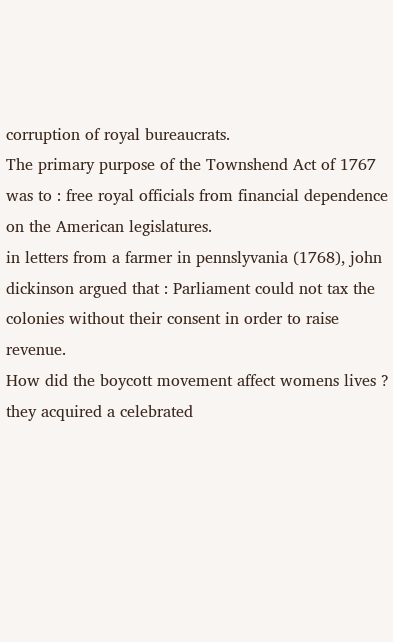corruption of royal bureaucrats.
The primary purpose of the Townshend Act of 1767 was to : free royal officials from financial dependence on the American legislatures.
in letters from a farmer in pennslyvania (1768), john dickinson argued that : Parliament could not tax the colonies without their consent in order to raise revenue.
How did the boycott movement affect womens lives ? they acquired a celebrated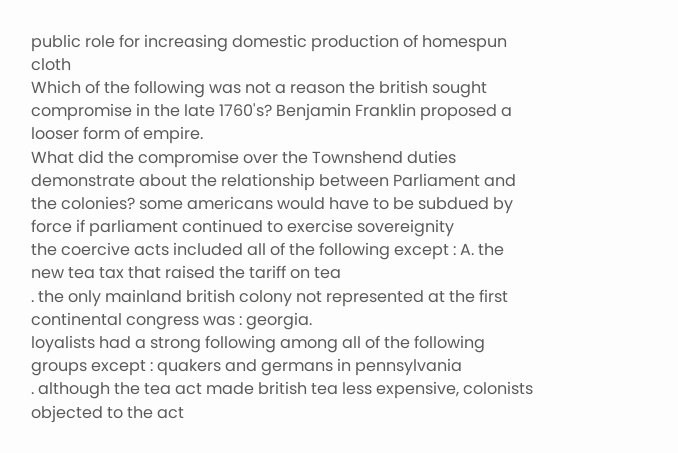public role for increasing domestic production of homespun cloth
Which of the following was not a reason the british sought compromise in the late 1760's? Benjamin Franklin proposed a looser form of empire.
What did the compromise over the Townshend duties demonstrate about the relationship between Parliament and the colonies? some americans would have to be subdued by force if parliament continued to exercise sovereignity
the coercive acts included all of the following except : A. the new tea tax that raised the tariff on tea
. the only mainland british colony not represented at the first continental congress was : georgia.
loyalists had a strong following among all of the following groups except : quakers and germans in pennsylvania
. although the tea act made british tea less expensive, colonists objected to the act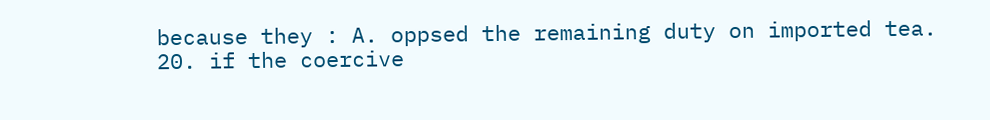because they : A. oppsed the remaining duty on imported tea.
20. if the coercive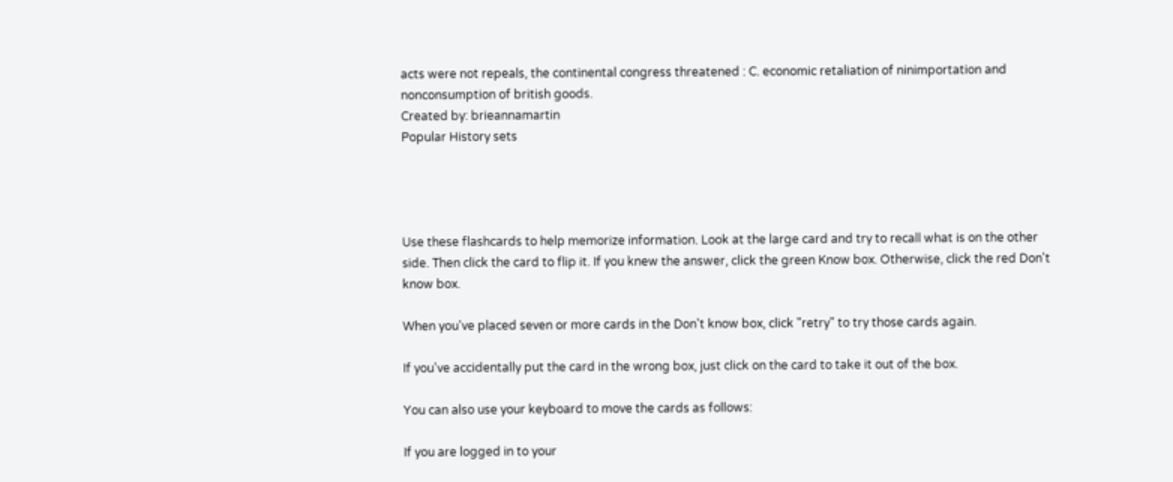acts were not repeals, the continental congress threatened : C. economic retaliation of ninimportation and nonconsumption of british goods.
Created by: brieannamartin
Popular History sets




Use these flashcards to help memorize information. Look at the large card and try to recall what is on the other side. Then click the card to flip it. If you knew the answer, click the green Know box. Otherwise, click the red Don't know box.

When you've placed seven or more cards in the Don't know box, click "retry" to try those cards again.

If you've accidentally put the card in the wrong box, just click on the card to take it out of the box.

You can also use your keyboard to move the cards as follows:

If you are logged in to your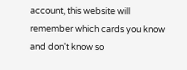account, this website will remember which cards you know and don't know so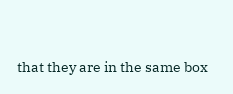that they are in the same box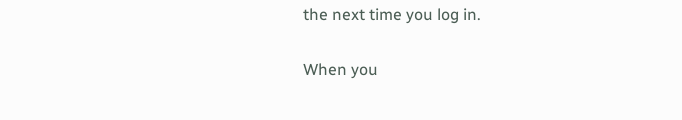the next time you log in.

When you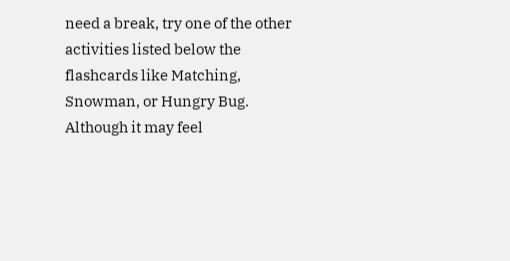need a break, try one of the other activities listed below the flashcards like Matching, Snowman, or Hungry Bug. Although it may feel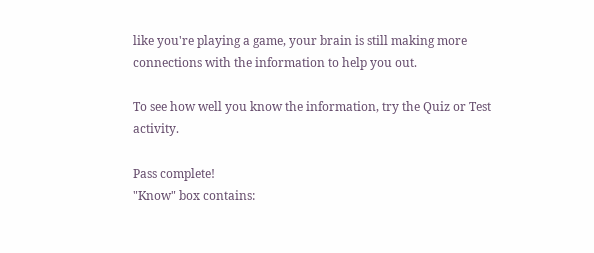like you're playing a game, your brain is still making more connections with the information to help you out.

To see how well you know the information, try the Quiz or Test activity.

Pass complete!
"Know" box contains: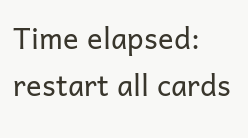Time elapsed:
restart all cards